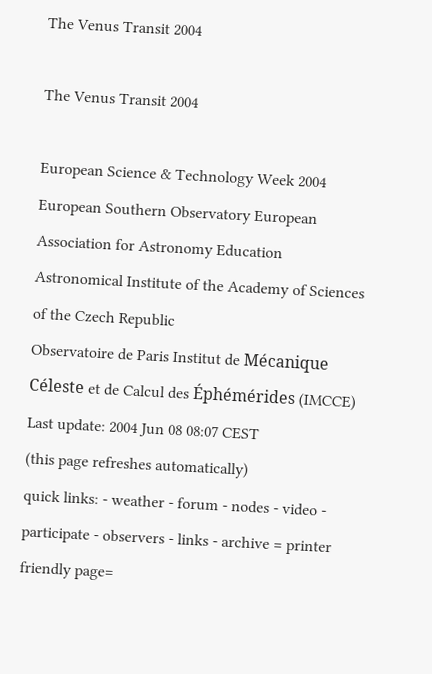The Venus Transit 2004

The Venus Transit 2004

European Science & Technology Week 2004 European Southern Observatory European Association for Astronomy Education Astronomical Institute of the Academy of Sciences of the Czech Republic
Observatoire de Paris Institut de Mécanique Céleste et de Calcul des Éphémérides (IMCCE)
Last update: 2004 Jun 08 08:07 CEST
(this page refreshes automatically)
quick links: - weather - forum - nodes - video - participate - observers - links - archive = printer friendly page=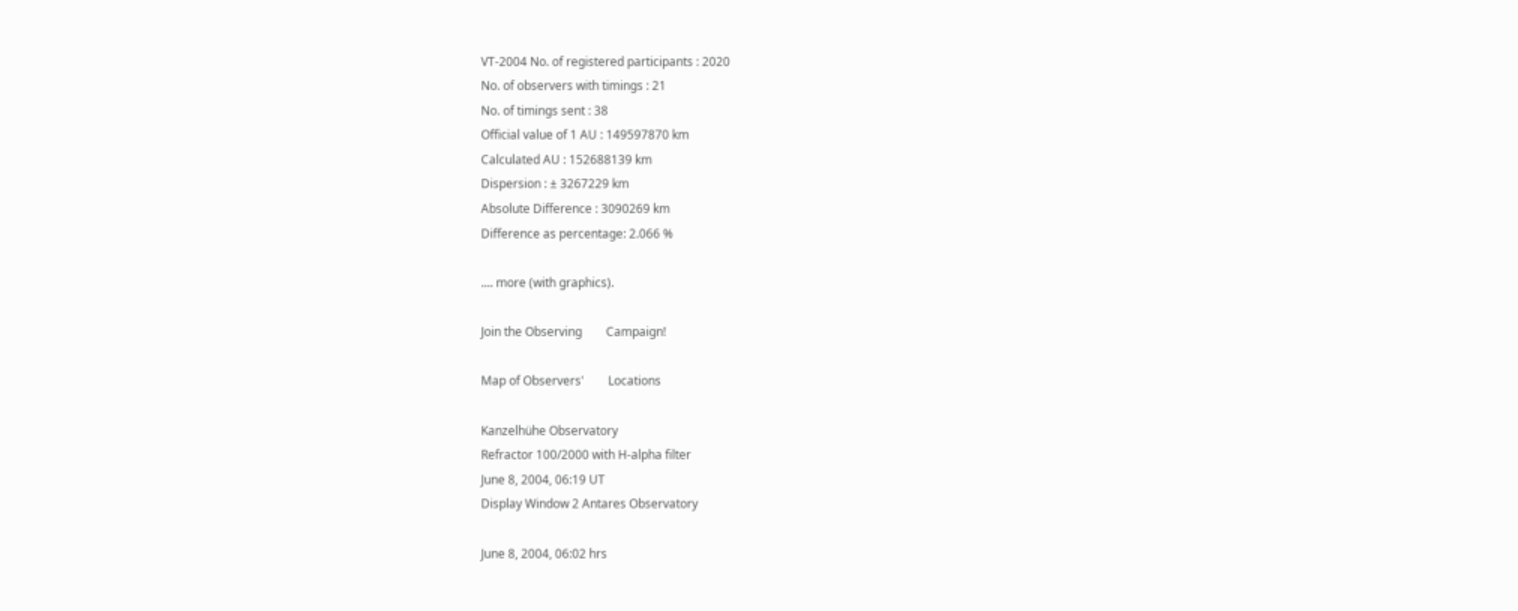VT-2004 No. of registered participants : 2020
No. of observers with timings : 21
No. of timings sent : 38
Official value of 1 AU : 149597870 km
Calculated AU : 152688139 km
Dispersion : ± 3267229 km
Absolute Difference : 3090269 km
Difference as percentage: 2.066 %

.... more (with graphics).

Join the Observing        Campaign!

Map of Observers'        Locations

Kanzelhühe Observatory
Refractor 100/2000 with H-alpha filter
June 8, 2004, 06:19 UT
Display Window 2 Antares Observatory

June 8, 2004, 06:02 hrs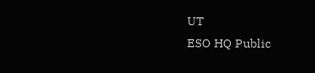UT
ESO HQ Public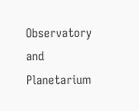Observatory and Planetarium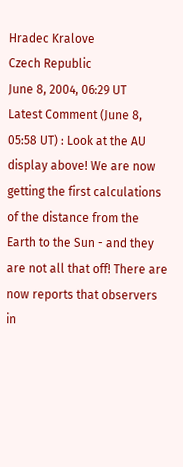Hradec Kralove
Czech Republic
June 8, 2004, 06:29 UT
Latest Comment (June 8, 05:58 UT) : Look at the AU display above! We are now getting the first calculations of the distance from the Earth to the Sun - and they are not all that off! There are now reports that observers in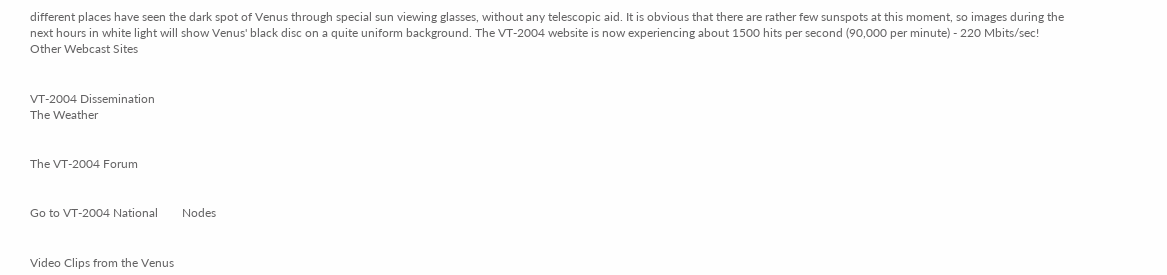different places have seen the dark spot of Venus through special sun viewing glasses, without any telescopic aid. It is obvious that there are rather few sunspots at this moment, so images during the next hours in white light will show Venus' black disc on a quite uniform background. The VT-2004 website is now experiencing about 1500 hits per second (90,000 per minute) - 220 Mbits/sec! Other Webcast Sites


VT-2004 Dissemination
The Weather


The VT-2004 Forum


Go to VT-2004 National        Nodes


Video Clips from the Venus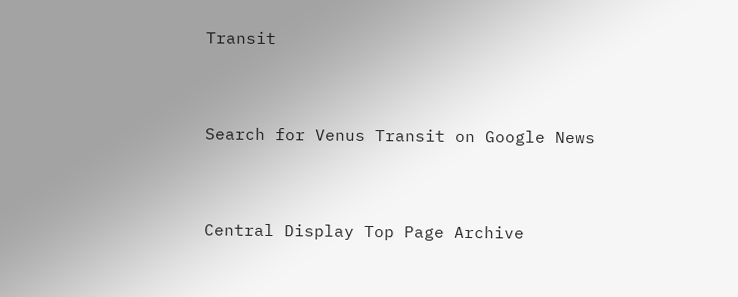Transit


Search for Venus Transit on Google News


Central Display Top Page Archive